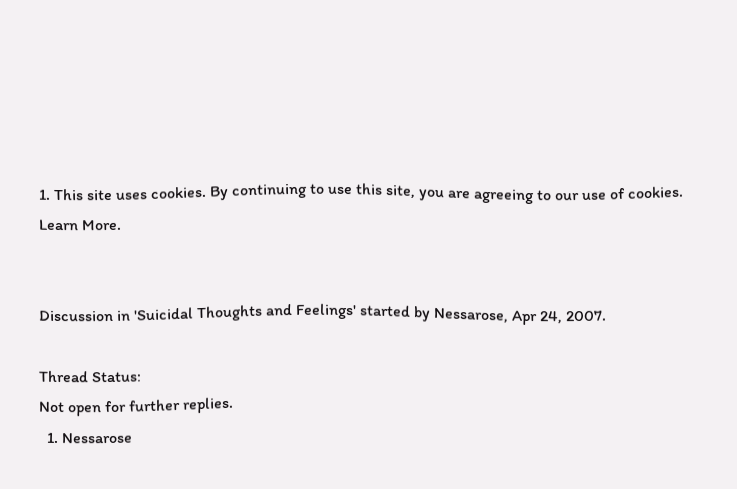1. This site uses cookies. By continuing to use this site, you are agreeing to our use of cookies. Learn More.


Discussion in 'Suicidal Thoughts and Feelings' started by Nessarose, Apr 24, 2007.

Thread Status:
Not open for further replies.
  1. Nessarose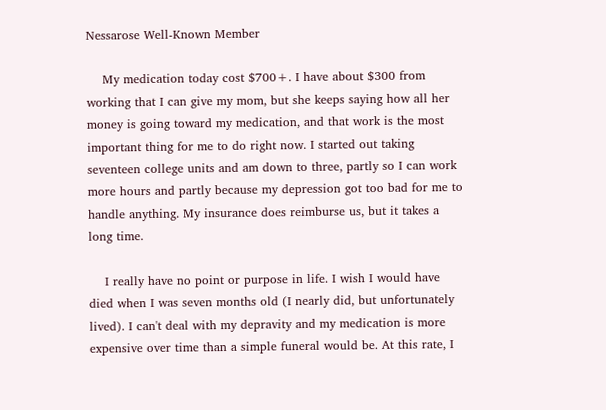Nessarose Well-Known Member

    My medication today cost $700+. I have about $300 from working that I can give my mom, but she keeps saying how all her money is going toward my medication, and that work is the most important thing for me to do right now. I started out taking seventeen college units and am down to three, partly so I can work more hours and partly because my depression got too bad for me to handle anything. My insurance does reimburse us, but it takes a long time.

    I really have no point or purpose in life. I wish I would have died when I was seven months old (I nearly did, but unfortunately lived). I can't deal with my depravity and my medication is more expensive over time than a simple funeral would be. At this rate, I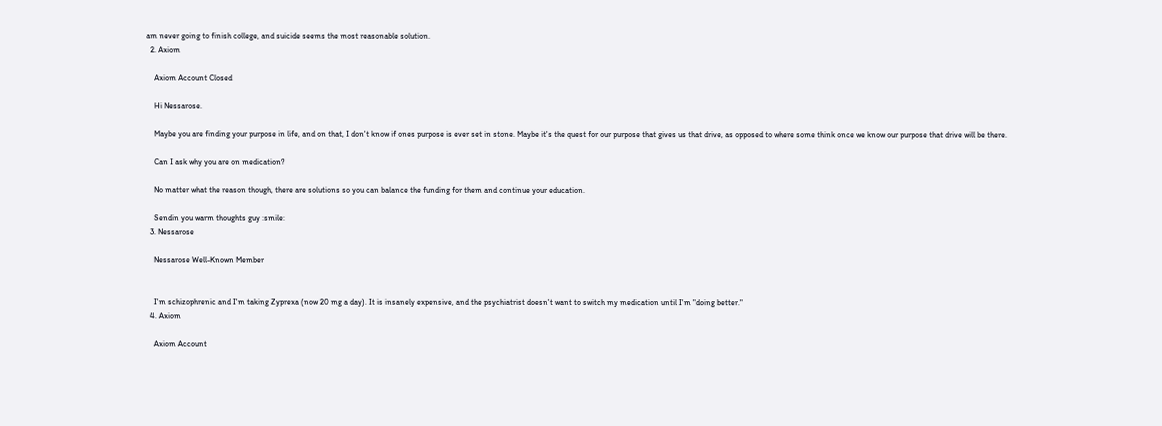am never going to finish college, and suicide seems the most reasonable solution.
  2. Axiom

    Axiom Account Closed

    Hi Nessarose.

    Maybe you are finding your purpose in life, and on that, I don't know if ones purpose is ever set in stone. Maybe it's the quest for our purpose that gives us that drive, as opposed to where some think once we know our purpose that drive will be there.

    Can I ask why you are on medication?

    No matter what the reason though, there are solutions so you can balance the funding for them and continue your education.

    Sendin you warm thoughts guy :smile:
  3. Nessarose

    Nessarose Well-Known Member


    I'm schizophrenic and I'm taking Zyprexa (now 20 mg a day). It is insanely expensive, and the psychiatrist doesn't want to switch my medication until I'm "doing better."
  4. Axiom

    Axiom Account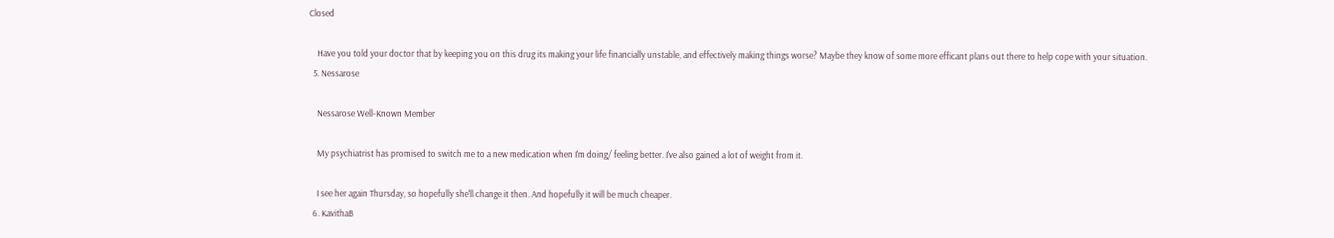Closed

    Have you told your doctor that by keeping you on this drug its making your life financially unstable, and effectively making things worse? Maybe they know of some more efficant plans out there to help cope with your situation.
  5. Nessarose

    Nessarose Well-Known Member

    My psychiatrist has promised to switch me to a new medication when I'm doing/ feeling better. I've also gained a lot of weight from it.

    I see her again Thursday, so hopefully she'll change it then. And hopefully it will be much cheaper.
  6. KavithaB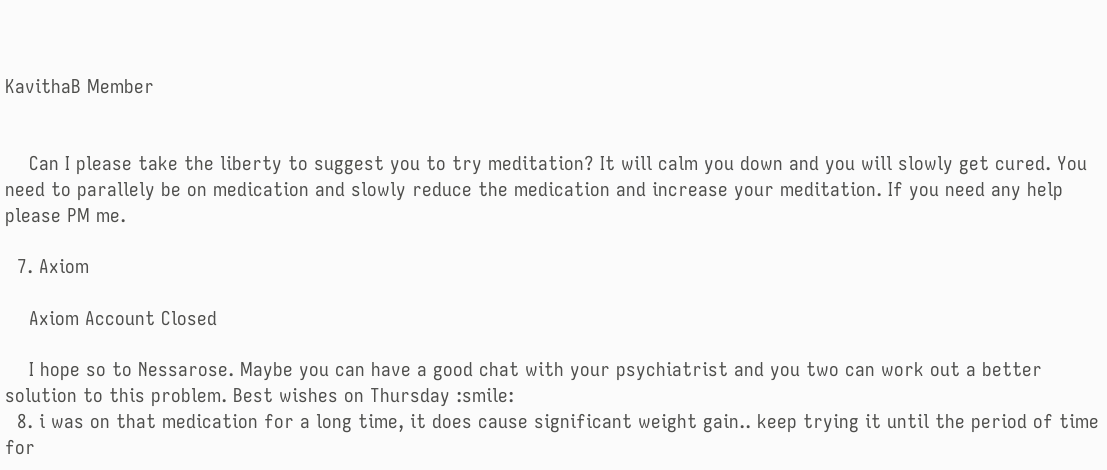KavithaB Member


    Can I please take the liberty to suggest you to try meditation? It will calm you down and you will slowly get cured. You need to parallely be on medication and slowly reduce the medication and increase your meditation. If you need any help please PM me.

  7. Axiom

    Axiom Account Closed

    I hope so to Nessarose. Maybe you can have a good chat with your psychiatrist and you two can work out a better solution to this problem. Best wishes on Thursday :smile:
  8. i was on that medication for a long time, it does cause significant weight gain.. keep trying it until the period of time for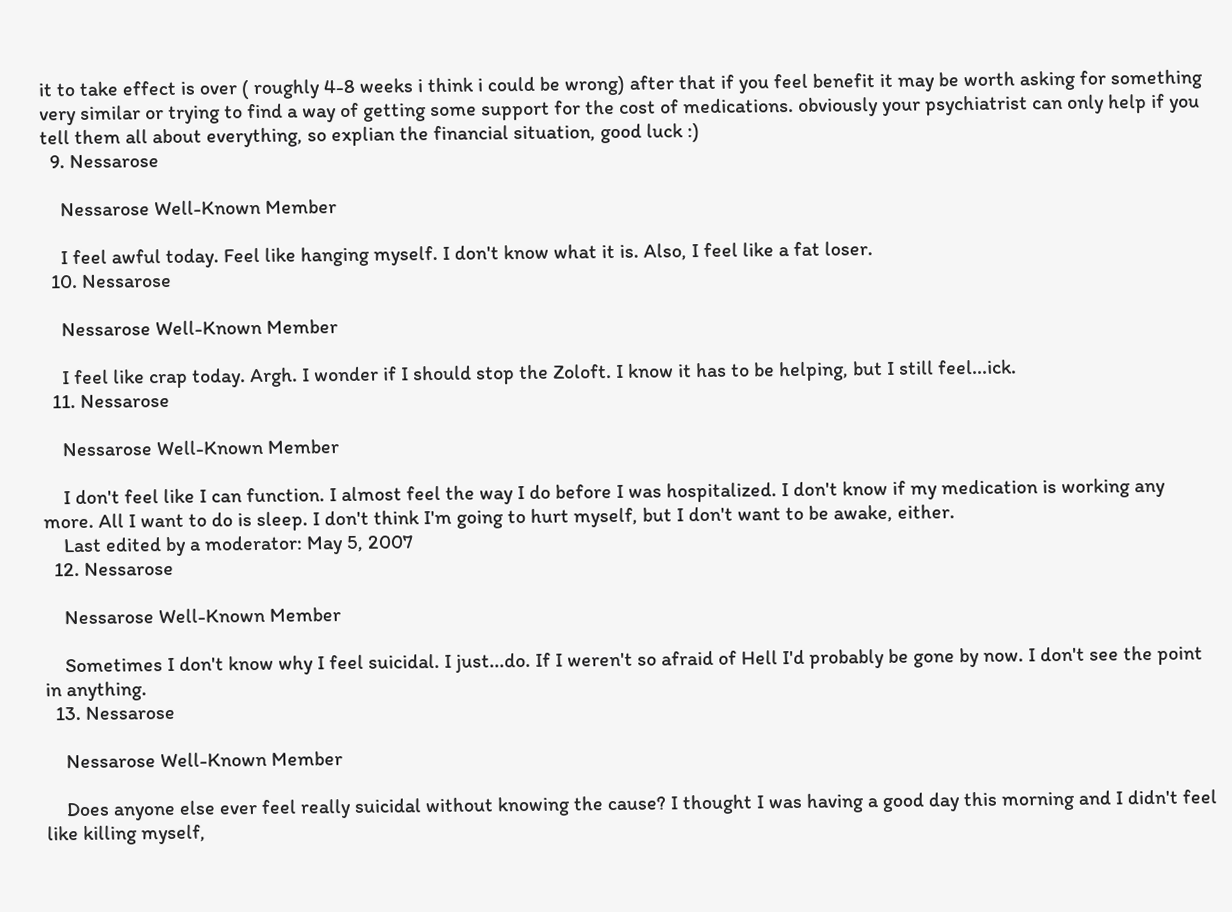it to take effect is over ( roughly 4-8 weeks i think i could be wrong) after that if you feel benefit it may be worth asking for something very similar or trying to find a way of getting some support for the cost of medications. obviously your psychiatrist can only help if you tell them all about everything, so explian the financial situation, good luck :)
  9. Nessarose

    Nessarose Well-Known Member

    I feel awful today. Feel like hanging myself. I don't know what it is. Also, I feel like a fat loser.
  10. Nessarose

    Nessarose Well-Known Member

    I feel like crap today. Argh. I wonder if I should stop the Zoloft. I know it has to be helping, but I still feel...ick.
  11. Nessarose

    Nessarose Well-Known Member

    I don't feel like I can function. I almost feel the way I do before I was hospitalized. I don't know if my medication is working any more. All I want to do is sleep. I don't think I'm going to hurt myself, but I don't want to be awake, either.
    Last edited by a moderator: May 5, 2007
  12. Nessarose

    Nessarose Well-Known Member

    Sometimes I don't know why I feel suicidal. I just...do. If I weren't so afraid of Hell I'd probably be gone by now. I don't see the point in anything.
  13. Nessarose

    Nessarose Well-Known Member

    Does anyone else ever feel really suicidal without knowing the cause? I thought I was having a good day this morning and I didn't feel like killing myself,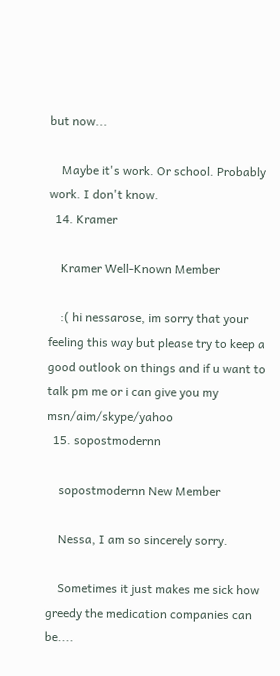but now...

    Maybe it's work. Or school. Probably work. I don't know.
  14. Kramer

    Kramer Well-Known Member

    :( hi nessarose, im sorry that your feeling this way but please try to keep a good outlook on things and if u want to talk pm me or i can give you my msn/aim/skype/yahoo
  15. sopostmodernn

    sopostmodernn New Member

    Nessa, I am so sincerely sorry.

    Sometimes it just makes me sick how greedy the medication companies can be....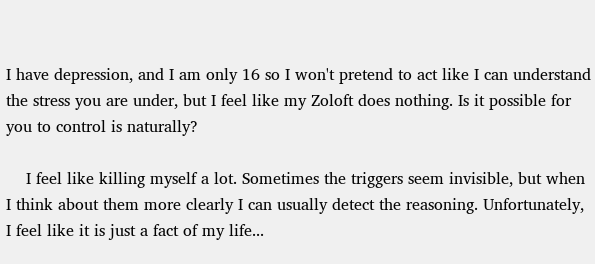I have depression, and I am only 16 so I won't pretend to act like I can understand the stress you are under, but I feel like my Zoloft does nothing. Is it possible for you to control is naturally?

    I feel like killing myself a lot. Sometimes the triggers seem invisible, but when I think about them more clearly I can usually detect the reasoning. Unfortunately, I feel like it is just a fact of my life...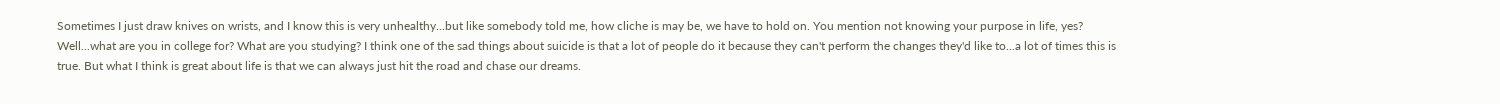Sometimes I just draw knives on wrists, and I know this is very unhealthy...but like somebody told me, how cliche is may be, we have to hold on. You mention not knowing your purpose in life, yes? Well...what are you in college for? What are you studying? I think one of the sad things about suicide is that a lot of people do it because they can't perform the changes they'd like to...a lot of times this is true. But what I think is great about life is that we can always just hit the road and chase our dreams.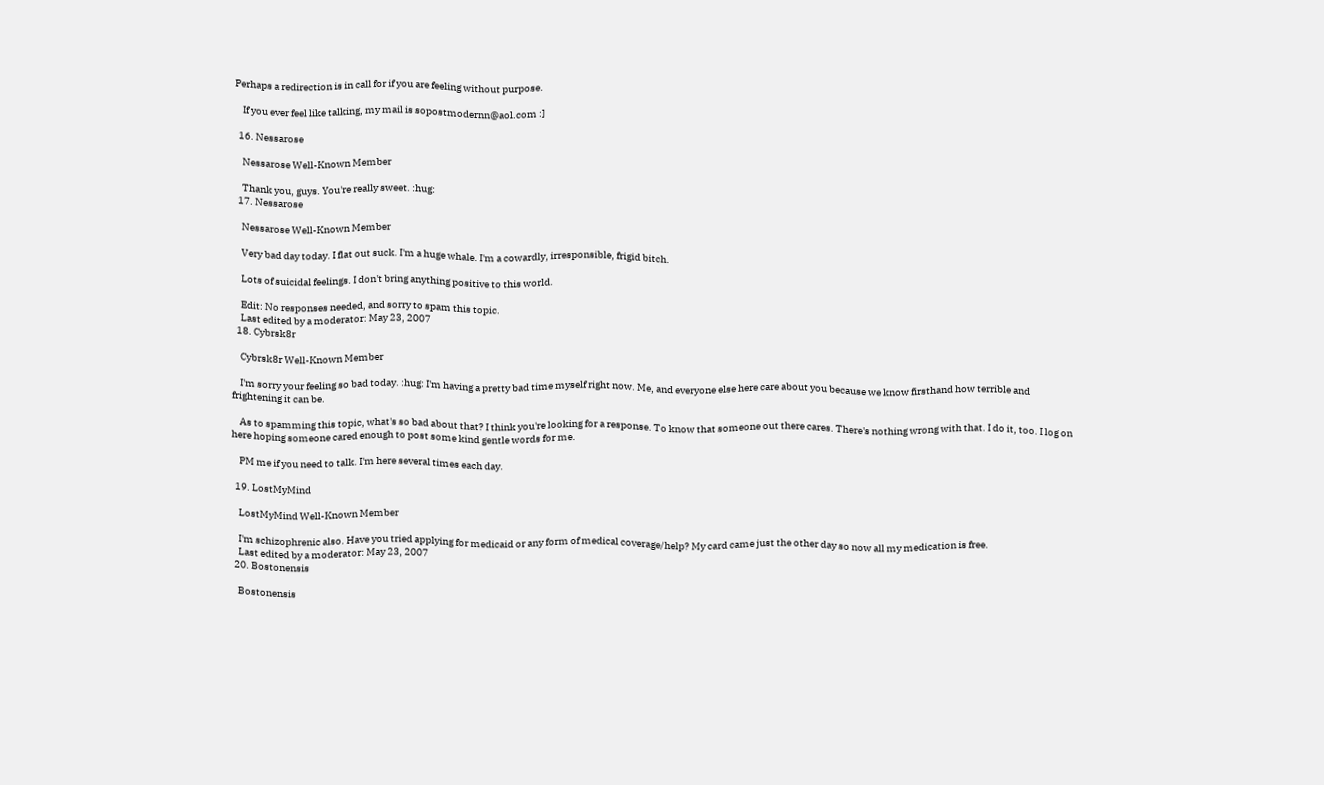Perhaps a redirection is in call for if you are feeling without purpose.

    If you ever feel like talking, my mail is sopostmodernn@aol.com :]

  16. Nessarose

    Nessarose Well-Known Member

    Thank you, guys. You're really sweet. :hug:
  17. Nessarose

    Nessarose Well-Known Member

    Very bad day today. I flat out suck. I'm a huge whale. I'm a cowardly, irresponsible, frigid bitch.

    Lots of suicidal feelings. I don't bring anything positive to this world.

    Edit: No responses needed, and sorry to spam this topic.
    Last edited by a moderator: May 23, 2007
  18. Cybrsk8r

    Cybrsk8r Well-Known Member

    I'm sorry your feeling so bad today. :hug: I'm having a pretty bad time myself right now. Me, and everyone else here care about you because we know firsthand how terrible and frightening it can be.

    As to spamming this topic, what's so bad about that? I think you're looking for a response. To know that someone out there cares. There's nothing wrong with that. I do it, too. I log on here hoping someone cared enough to post some kind gentle words for me.

    PM me if you need to talk. I'm here several times each day.

  19. LostMyMind

    LostMyMind Well-Known Member

    I'm schizophrenic also. Have you tried applying for medicaid or any form of medical coverage/help? My card came just the other day so now all my medication is free.
    Last edited by a moderator: May 23, 2007
  20. Bostonensis

    Bostonensis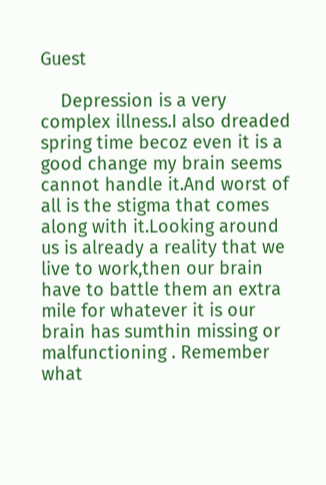Guest

    Depression is a very complex illness.I also dreaded spring time becoz even it is a good change my brain seems cannot handle it.And worst of all is the stigma that comes along with it.Looking around us is already a reality that we live to work,then our brain have to battle them an extra mile for whatever it is our brain has sumthin missing or malfunctioning . Remember what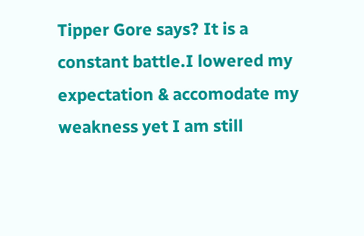Tipper Gore says? It is a constant battle.I lowered my expectation & accomodate my weakness yet I am still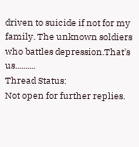driven to suicide if not for my family. The unknown soldiers who battles depression.That's us..........
Thread Status:
Not open for further replies.